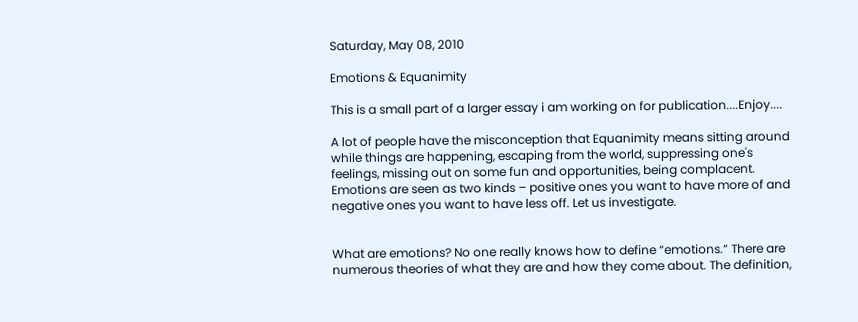Saturday, May 08, 2010

Emotions & Equanimity

This is a small part of a larger essay i am working on for publication....Enjoy....

A lot of people have the misconception that Equanimity means sitting around while things are happening, escaping from the world, suppressing one's feelings, missing out on some fun and opportunities, being complacent. Emotions are seen as two kinds – positive ones you want to have more of and negative ones you want to have less off. Let us investigate.


What are emotions? No one really knows how to define “emotions.” There are numerous theories of what they are and how they come about. The definition,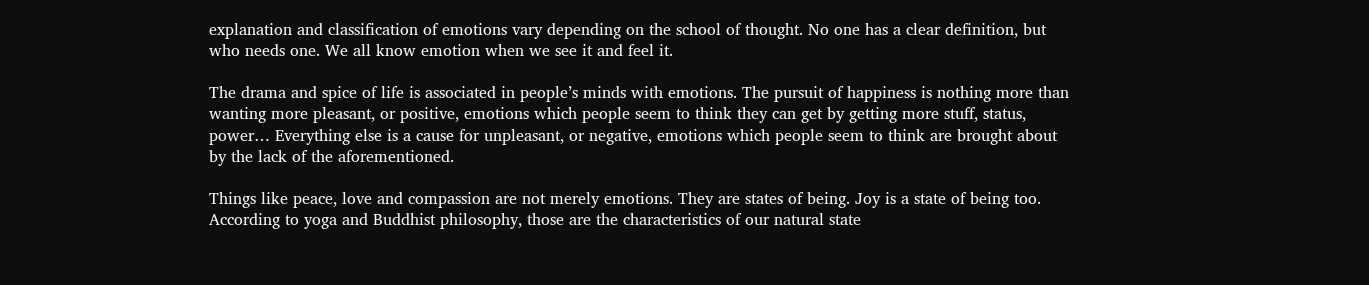explanation and classification of emotions vary depending on the school of thought. No one has a clear definition, but who needs one. We all know emotion when we see it and feel it.

The drama and spice of life is associated in people’s minds with emotions. The pursuit of happiness is nothing more than wanting more pleasant, or positive, emotions which people seem to think they can get by getting more stuff, status, power… Everything else is a cause for unpleasant, or negative, emotions which people seem to think are brought about by the lack of the aforementioned.

Things like peace, love and compassion are not merely emotions. They are states of being. Joy is a state of being too. According to yoga and Buddhist philosophy, those are the characteristics of our natural state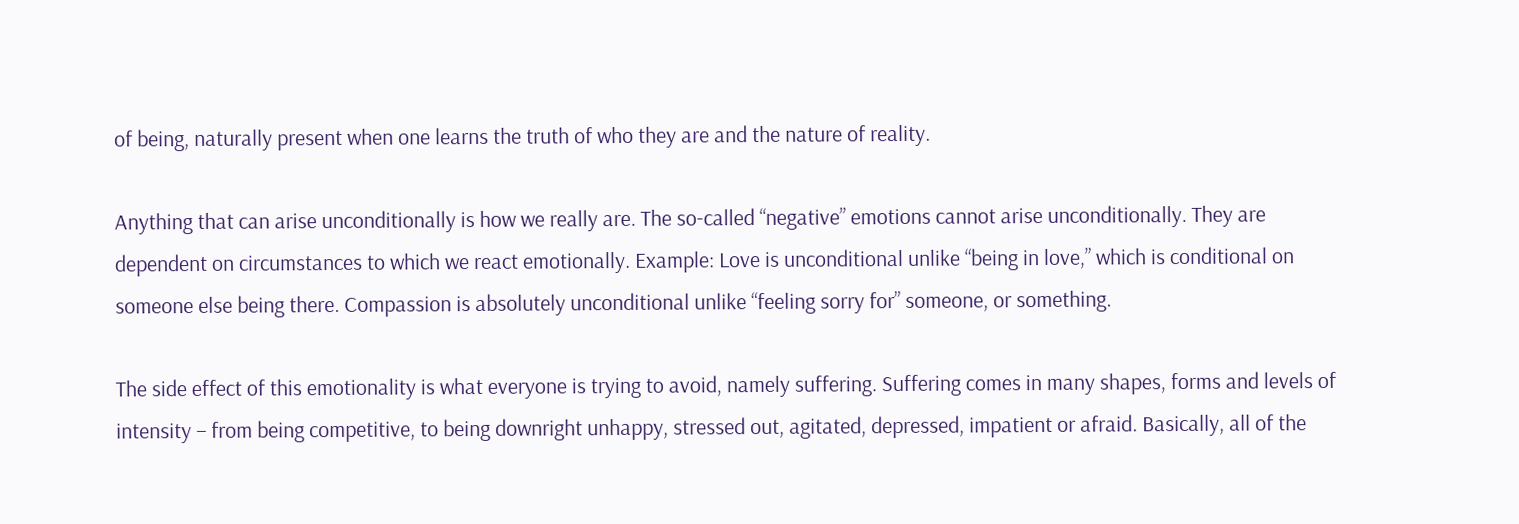of being, naturally present when one learns the truth of who they are and the nature of reality.

Anything that can arise unconditionally is how we really are. The so-called “negative” emotions cannot arise unconditionally. They are dependent on circumstances to which we react emotionally. Example: Love is unconditional unlike “being in love,” which is conditional on someone else being there. Compassion is absolutely unconditional unlike “feeling sorry for” someone, or something.

The side effect of this emotionality is what everyone is trying to avoid, namely suffering. Suffering comes in many shapes, forms and levels of intensity – from being competitive, to being downright unhappy, stressed out, agitated, depressed, impatient or afraid. Basically, all of the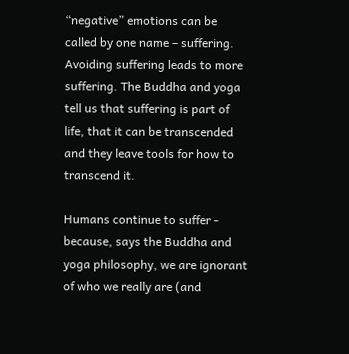“negative” emotions can be called by one name – suffering. Avoiding suffering leads to more suffering. The Buddha and yoga tell us that suffering is part of life, that it can be transcended and they leave tools for how to transcend it.

Humans continue to suffer - because, says the Buddha and yoga philosophy, we are ignorant of who we really are (and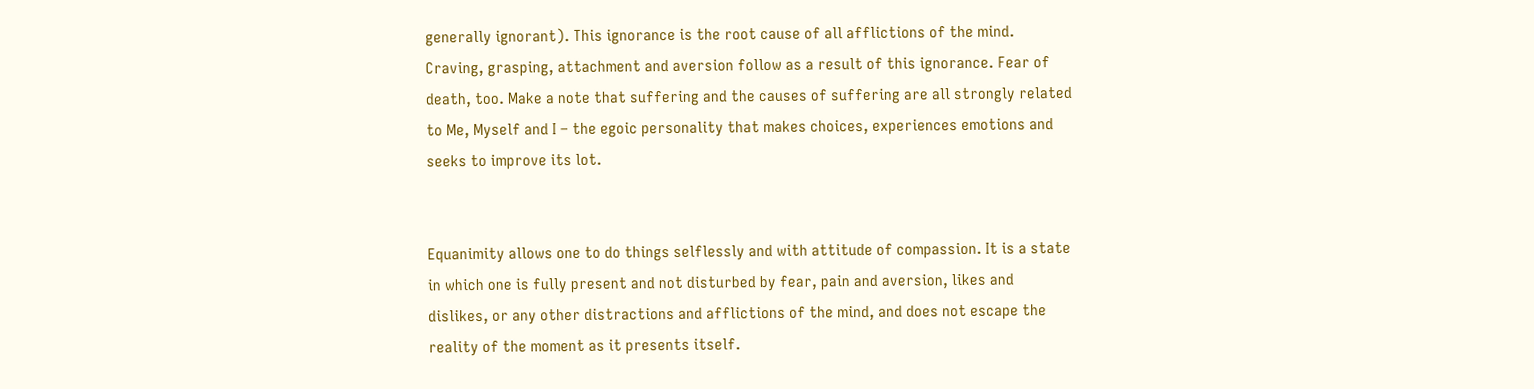generally ignorant). This ignorance is the root cause of all afflictions of the mind. Craving, grasping, attachment and aversion follow as a result of this ignorance. Fear of death, too. Make a note that suffering and the causes of suffering are all strongly related to Me, Myself and I – the egoic personality that makes choices, experiences emotions and seeks to improve its lot.


Equanimity allows one to do things selflessly and with attitude of compassion. It is a state in which one is fully present and not disturbed by fear, pain and aversion, likes and dislikes, or any other distractions and afflictions of the mind, and does not escape the reality of the moment as it presents itself.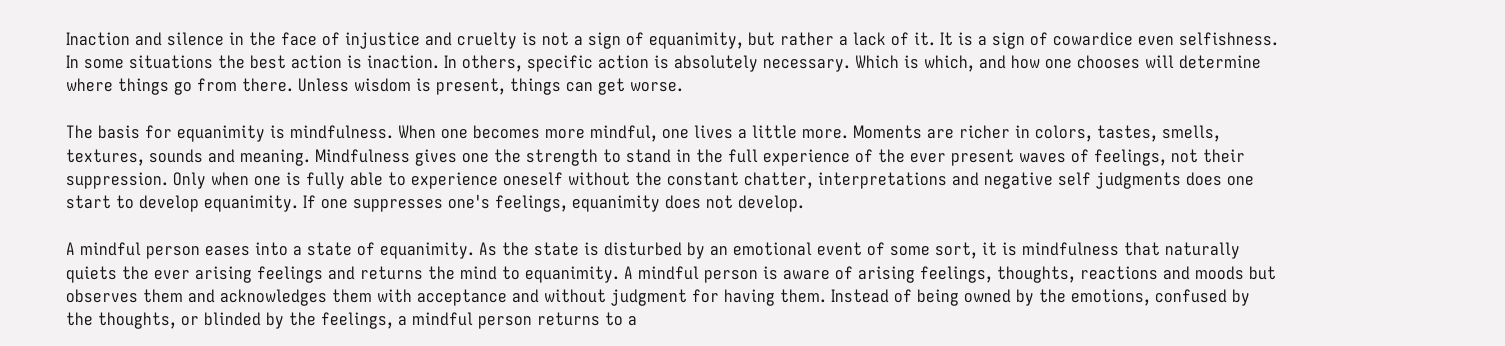Inaction and silence in the face of injustice and cruelty is not a sign of equanimity, but rather a lack of it. It is a sign of cowardice even selfishness. In some situations the best action is inaction. In others, specific action is absolutely necessary. Which is which, and how one chooses will determine where things go from there. Unless wisdom is present, things can get worse.

The basis for equanimity is mindfulness. When one becomes more mindful, one lives a little more. Moments are richer in colors, tastes, smells, textures, sounds and meaning. Mindfulness gives one the strength to stand in the full experience of the ever present waves of feelings, not their suppression. Only when one is fully able to experience oneself without the constant chatter, interpretations and negative self judgments does one start to develop equanimity. If one suppresses one's feelings, equanimity does not develop.

A mindful person eases into a state of equanimity. As the state is disturbed by an emotional event of some sort, it is mindfulness that naturally quiets the ever arising feelings and returns the mind to equanimity. A mindful person is aware of arising feelings, thoughts, reactions and moods but observes them and acknowledges them with acceptance and without judgment for having them. Instead of being owned by the emotions, confused by the thoughts, or blinded by the feelings, a mindful person returns to a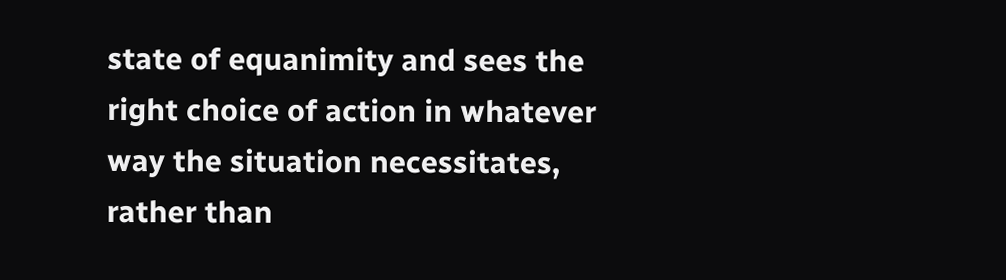state of equanimity and sees the right choice of action in whatever way the situation necessitates, rather than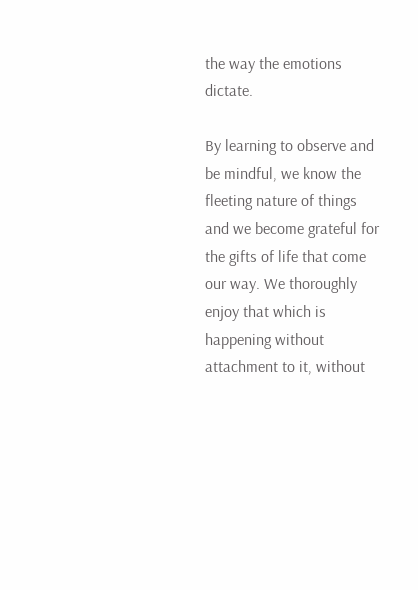the way the emotions dictate.

By learning to observe and be mindful, we know the fleeting nature of things and we become grateful for the gifts of life that come our way. We thoroughly enjoy that which is happening without attachment to it, without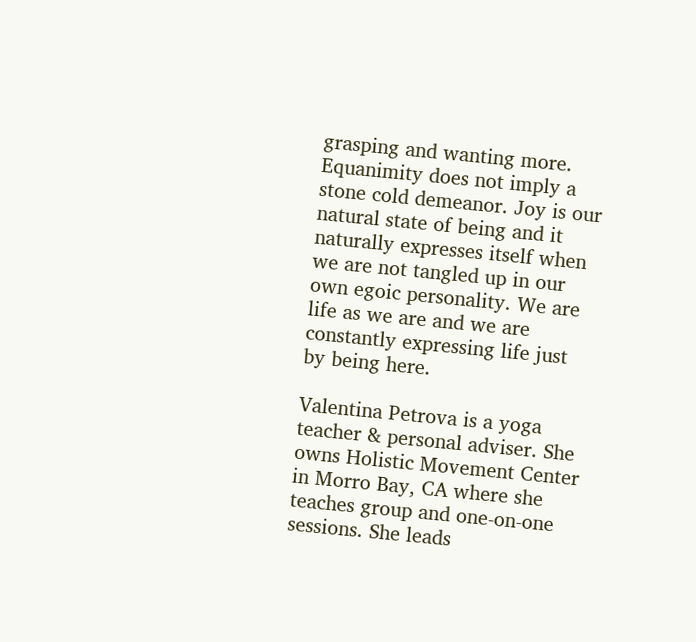grasping and wanting more. Equanimity does not imply a stone cold demeanor. Joy is our natural state of being and it naturally expresses itself when we are not tangled up in our own egoic personality. We are life as we are and we are constantly expressing life just by being here.

Valentina Petrova is a yoga teacher & personal adviser. She owns Holistic Movement Center in Morro Bay, CA where she teaches group and one-on-one sessions. She leads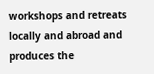workshops and retreats locally and abroad and produces the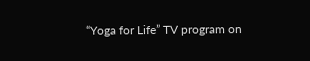“Yoga for Life” TV program on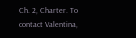Ch. 2, Charter. To contact Valentina,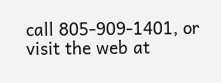call 805-909-1401, or visit the web at